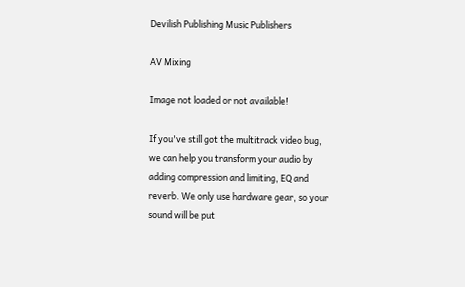Devilish Publishing Music Publishers

AV Mixing

Image not loaded or not available!

If you've still got the multitrack video bug, we can help you transform your audio by adding compression and limiting, EQ and reverb. We only use hardware gear, so your sound will be put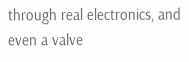through real electronics, and even a valve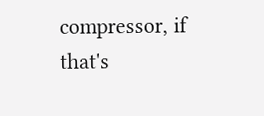compressor, if that's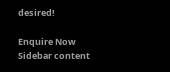desired!

Enquire Now
Sidebar content